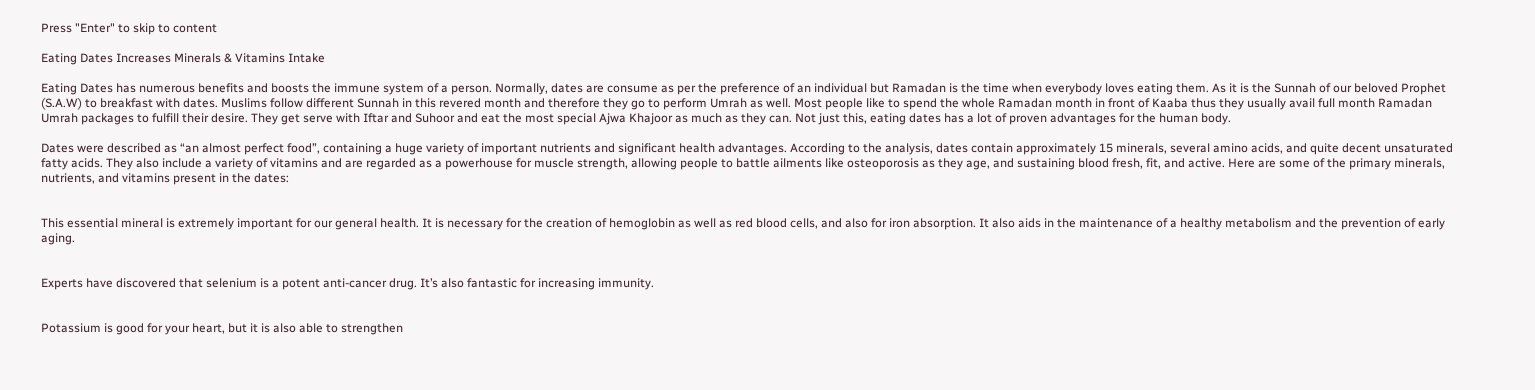Press "Enter" to skip to content

Eating Dates Increases Minerals & Vitamins Intake

Eating Dates has numerous benefits and boosts the immune system of a person. Normally, dates are consume as per the preference of an individual but Ramadan is the time when everybody loves eating them. As it is the Sunnah of our beloved Prophet (S.A.W) to breakfast with dates. Muslims follow different Sunnah in this revered month and therefore they go to perform Umrah as well. Most people like to spend the whole Ramadan month in front of Kaaba thus they usually avail full month Ramadan Umrah packages to fulfill their desire. They get serve with Iftar and Suhoor and eat the most special Ajwa Khajoor as much as they can. Not just this, eating dates has a lot of proven advantages for the human body.

Dates were described as “an almost perfect food”, containing a huge variety of important nutrients and significant health advantages. According to the analysis, dates contain approximately 15 minerals, several amino acids, and quite decent unsaturated fatty acids. They also include a variety of vitamins and are regarded as a powerhouse for muscle strength, allowing people to battle ailments like osteoporosis as they age, and sustaining blood fresh, fit, and active. Here are some of the primary minerals, nutrients, and vitamins present in the dates:


This essential mineral is extremely important for our general health. It is necessary for the creation of hemoglobin as well as red blood cells, and also for iron absorption. It also aids in the maintenance of a healthy metabolism and the prevention of early aging.


Experts have discovered that selenium is a potent anti-cancer drug. It’s also fantastic for increasing immunity.


Potassium is good for your heart, but it is also able to strengthen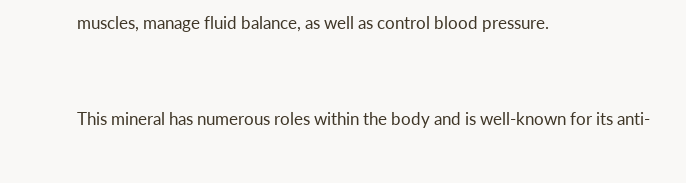muscles, manage fluid balance, as well as control blood pressure.


This mineral has numerous roles within the body and is well-known for its anti-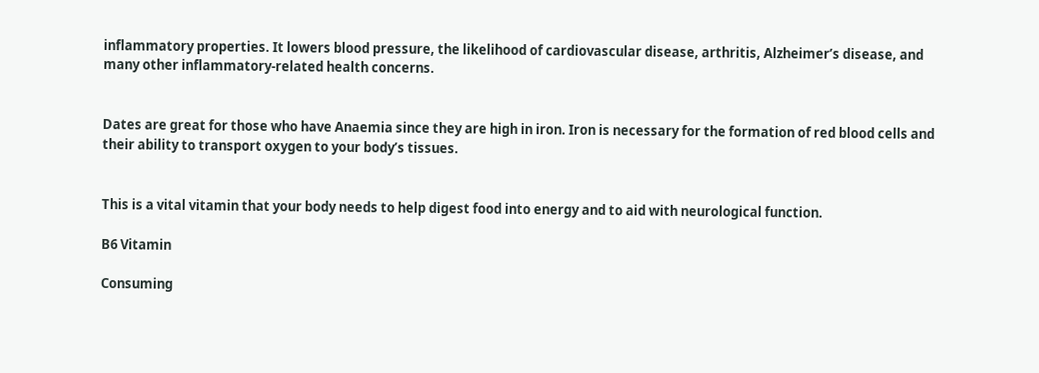inflammatory properties. It lowers blood pressure, the likelihood of cardiovascular disease, arthritis, Alzheimer’s disease, and many other inflammatory-related health concerns.


Dates are great for those who have Anaemia since they are high in iron. Iron is necessary for the formation of red blood cells and their ability to transport oxygen to your body’s tissues.


This is a vital vitamin that your body needs to help digest food into energy and to aid with neurological function.

B6 Vitamin

Consuming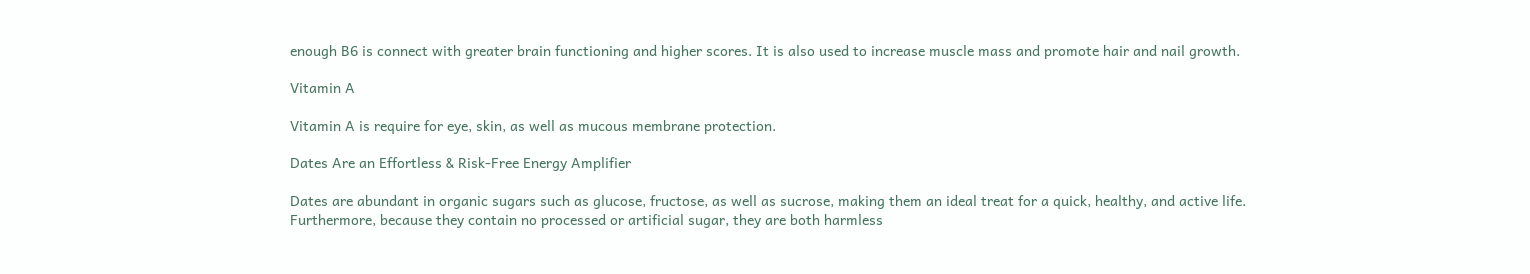enough B6 is connect with greater brain functioning and higher scores. It is also used to increase muscle mass and promote hair and nail growth.

Vitamin A

Vitamin A is require for eye, skin, as well as mucous membrane protection.

Dates Are an Effortless & Risk-Free Energy Amplifier

Dates are abundant in organic sugars such as glucose, fructose, as well as sucrose, making them an ideal treat for a quick, healthy, and active life. Furthermore, because they contain no processed or artificial sugar, they are both harmless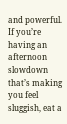and powerful. If you’re having an afternoon slowdown that’s making you feel sluggish, eat a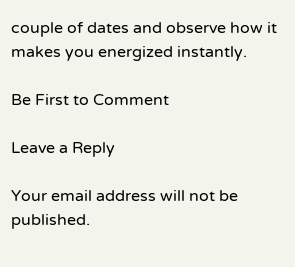couple of dates and observe how it makes you energized instantly.

Be First to Comment

Leave a Reply

Your email address will not be published.